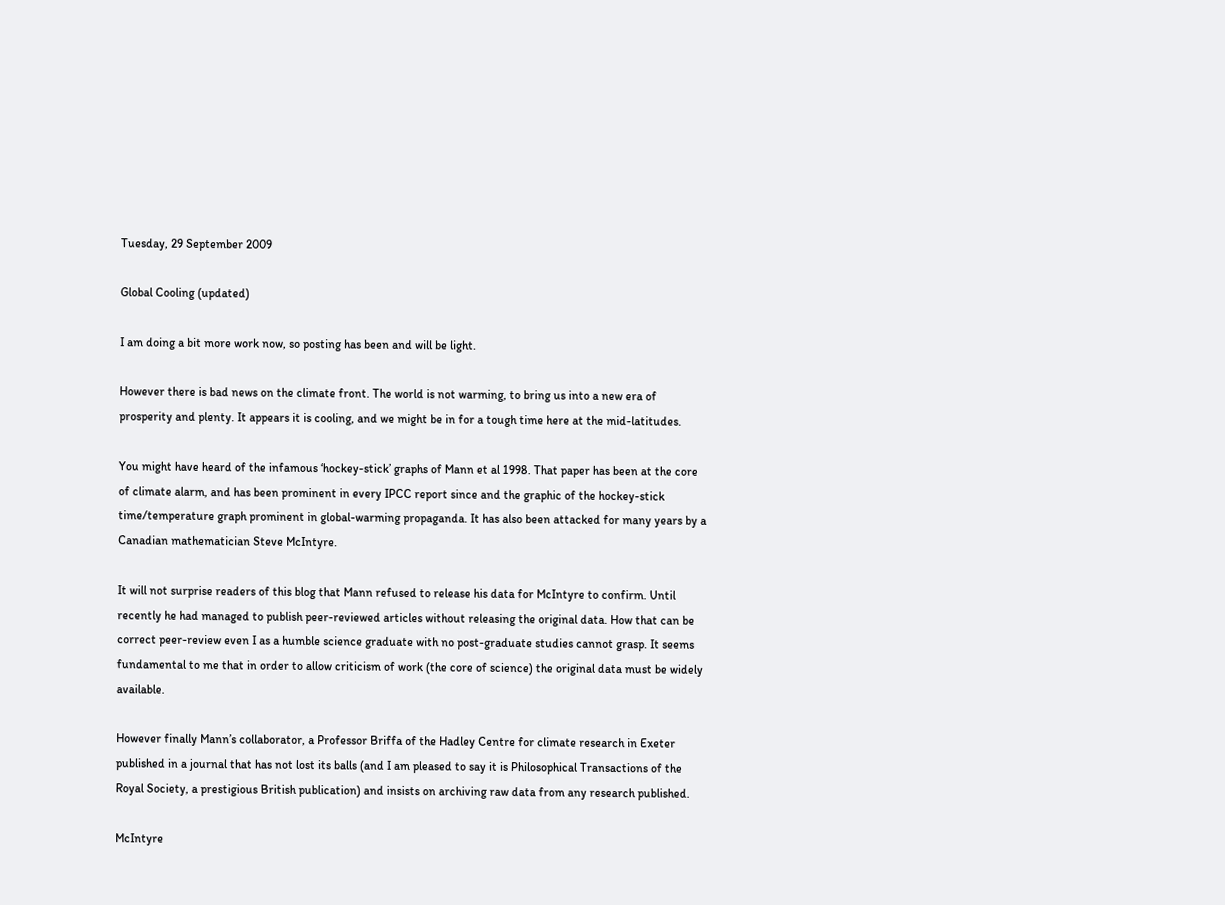Tuesday, 29 September 2009

Global Cooling (updated)

I am doing a bit more work now, so posting has been and will be light.

However there is bad news on the climate front. The world is not warming, to bring us into a new era of prosperity and plenty. It appears it is cooling, and we might be in for a tough time here at the mid-latitudes.

You might have heard of the infamous ‘hockey-stick’ graphs of Mann et al 1998. That paper has been at the core of climate alarm, and has been prominent in every IPCC report since and the graphic of the hockey-stick time/temperature graph prominent in global-warming propaganda. It has also been attacked for many years by a Canadian mathematician Steve McIntyre.

It will not surprise readers of this blog that Mann refused to release his data for McIntyre to confirm. Until recently he had managed to publish peer-reviewed articles without releasing the original data. How that can be correct peer-review even I as a humble science graduate with no post-graduate studies cannot grasp. It seems fundamental to me that in order to allow criticism of work (the core of science) the original data must be widely available.

However finally Mann’s collaborator, a Professor Briffa of the Hadley Centre for climate research in Exeter published in a journal that has not lost its balls (and I am pleased to say it is Philosophical Transactions of the Royal Society, a prestigious British publication) and insists on archiving raw data from any research published.

McIntyre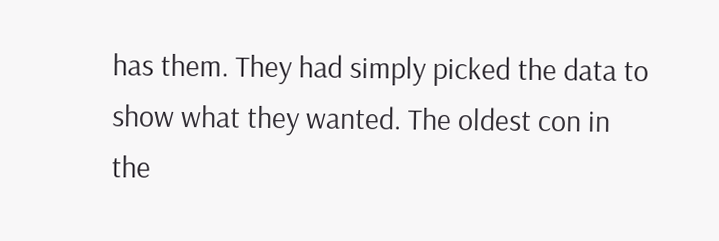has them. They had simply picked the data to show what they wanted. The oldest con in the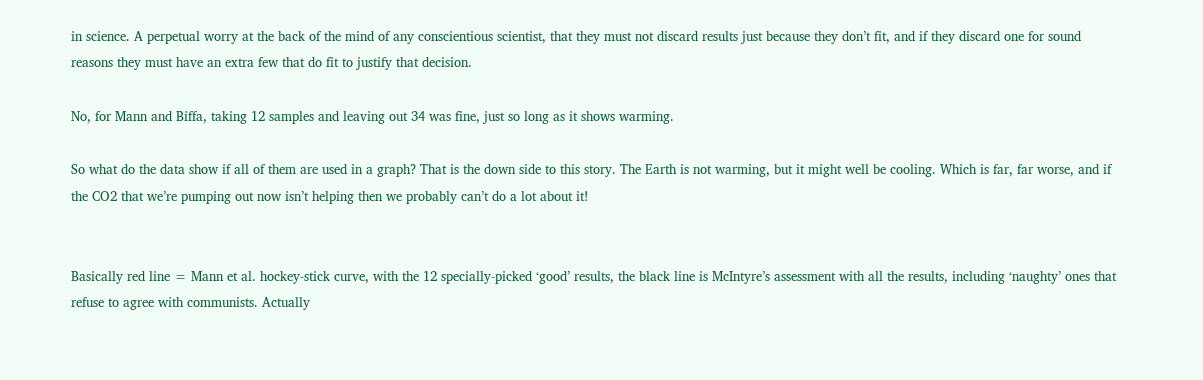in science. A perpetual worry at the back of the mind of any conscientious scientist, that they must not discard results just because they don’t fit, and if they discard one for sound reasons they must have an extra few that do fit to justify that decision.

No, for Mann and Biffa, taking 12 samples and leaving out 34 was fine, just so long as it shows warming.

So what do the data show if all of them are used in a graph? That is the down side to this story. The Earth is not warming, but it might well be cooling. Which is far, far worse, and if the CO2 that we’re pumping out now isn’t helping then we probably can’t do a lot about it!


Basically red line = Mann et al. hockey-stick curve, with the 12 specially-picked ‘good’ results, the black line is McIntyre’s assessment with all the results, including ‘naughty’ ones that refuse to agree with communists. Actually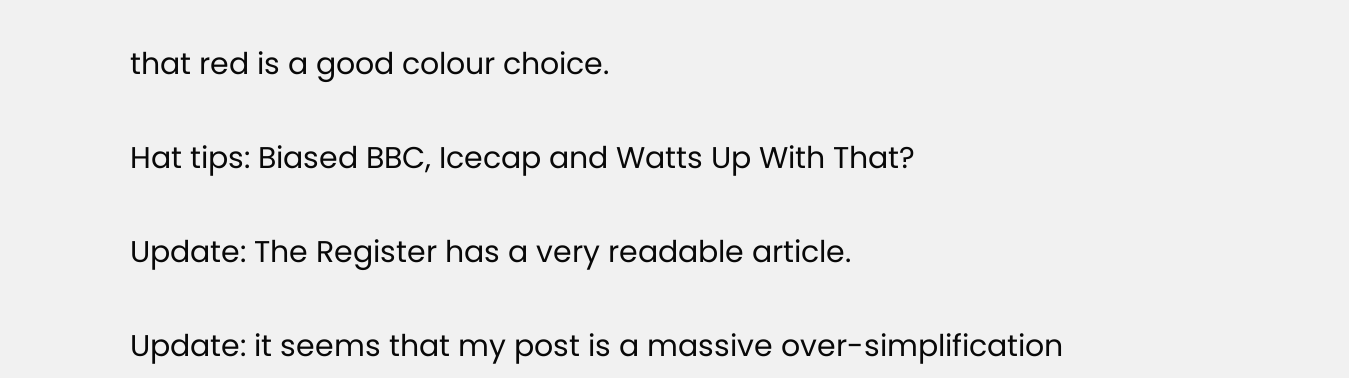that red is a good colour choice.

Hat tips: Biased BBC, Icecap and Watts Up With That?

Update: The Register has a very readable article.

Update: it seems that my post is a massive over-simplification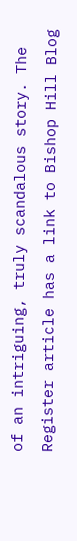of an intriguing, truly scandalous story. The Register article has a link to Bishop Hill Blog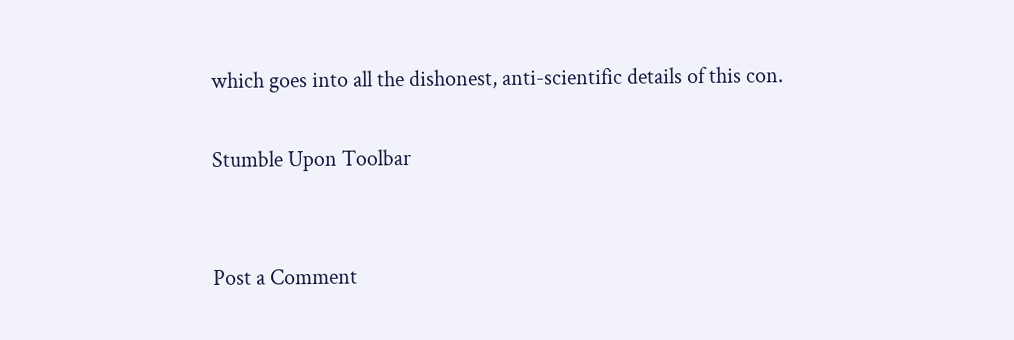which goes into all the dishonest, anti-scientific details of this con.

Stumble Upon Toolbar


Post a Comment